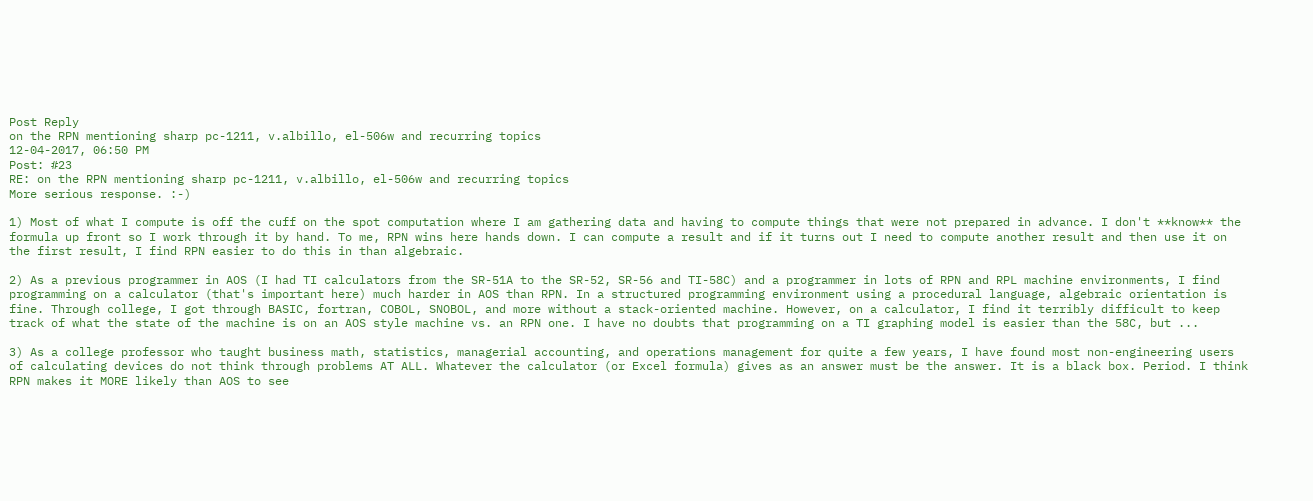Post Reply
on the RPN mentioning sharp pc-1211, v.albillo, el-506w and recurring topics
12-04-2017, 06:50 PM
Post: #23
RE: on the RPN mentioning sharp pc-1211, v.albillo, el-506w and recurring topics
More serious response. :-)

1) Most of what I compute is off the cuff on the spot computation where I am gathering data and having to compute things that were not prepared in advance. I don't **know** the formula up front so I work through it by hand. To me, RPN wins here hands down. I can compute a result and if it turns out I need to compute another result and then use it on the first result, I find RPN easier to do this in than algebraic.

2) As a previous programmer in AOS (I had TI calculators from the SR-51A to the SR-52, SR-56 and TI-58C) and a programmer in lots of RPN and RPL machine environments, I find programming on a calculator (that's important here) much harder in AOS than RPN. In a structured programming environment using a procedural language, algebraic orientation is fine. Through college, I got through BASIC, fortran, COBOL, SNOBOL, and more without a stack-oriented machine. However, on a calculator, I find it terribly difficult to keep track of what the state of the machine is on an AOS style machine vs. an RPN one. I have no doubts that programming on a TI graphing model is easier than the 58C, but ...

3) As a college professor who taught business math, statistics, managerial accounting, and operations management for quite a few years, I have found most non-engineering users of calculating devices do not think through problems AT ALL. Whatever the calculator (or Excel formula) gives as an answer must be the answer. It is a black box. Period. I think RPN makes it MORE likely than AOS to see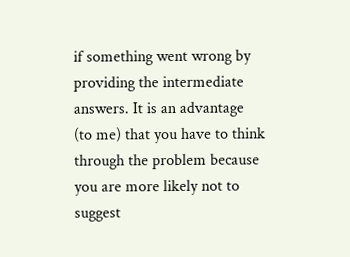if something went wrong by providing the intermediate answers. It is an advantage (to me) that you have to think through the problem because you are more likely not to suggest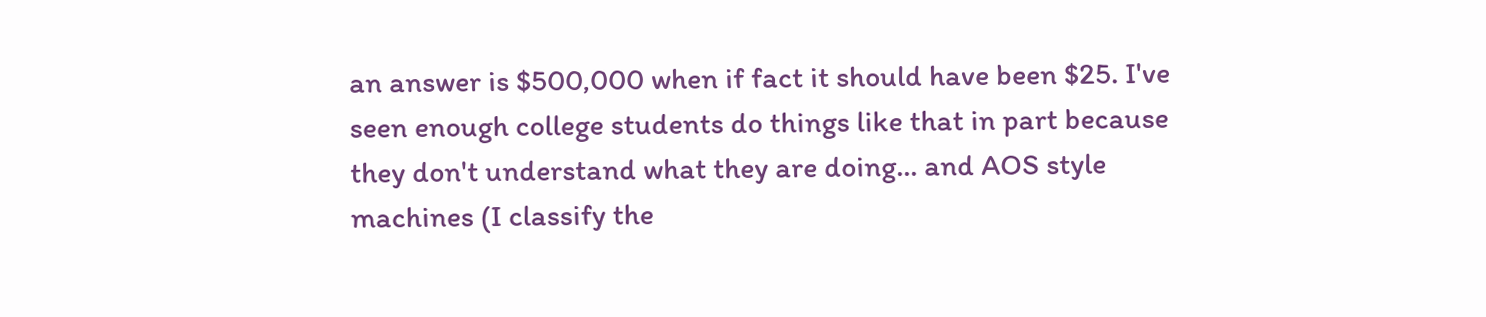an answer is $500,000 when if fact it should have been $25. I've seen enough college students do things like that in part because they don't understand what they are doing... and AOS style machines (I classify the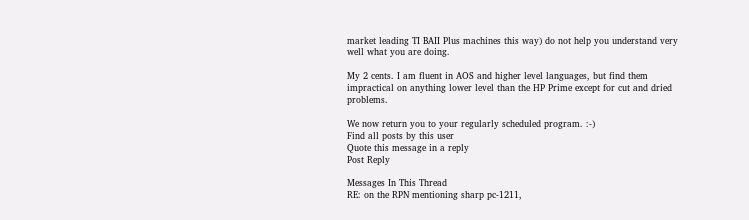market leading TI BAII Plus machines this way) do not help you understand very well what you are doing.

My 2 cents. I am fluent in AOS and higher level languages, but find them impractical on anything lower level than the HP Prime except for cut and dried problems.

We now return you to your regularly scheduled program. :-)
Find all posts by this user
Quote this message in a reply
Post Reply

Messages In This Thread
RE: on the RPN mentioning sharp pc-1211,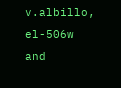v.albillo, el-506w and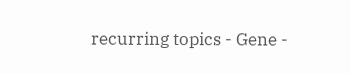recurring topics - Gene -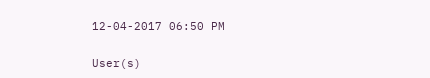12-04-2017 06:50 PM

User(s)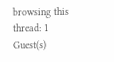browsing this thread: 1 Guest(s)